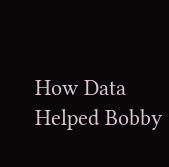How Data Helped Bobby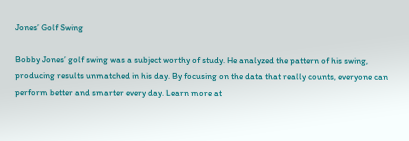Jones’ Golf Swing

Bobby Jones’ golf swing was a subject worthy of study. He analyzed the pattern of his swing, producing results unmatched in his day. By focusing on the data that really counts, everyone can perform better and smarter every day. Learn more at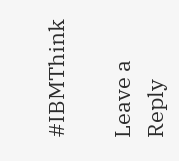#IBMThink

Leave a Reply